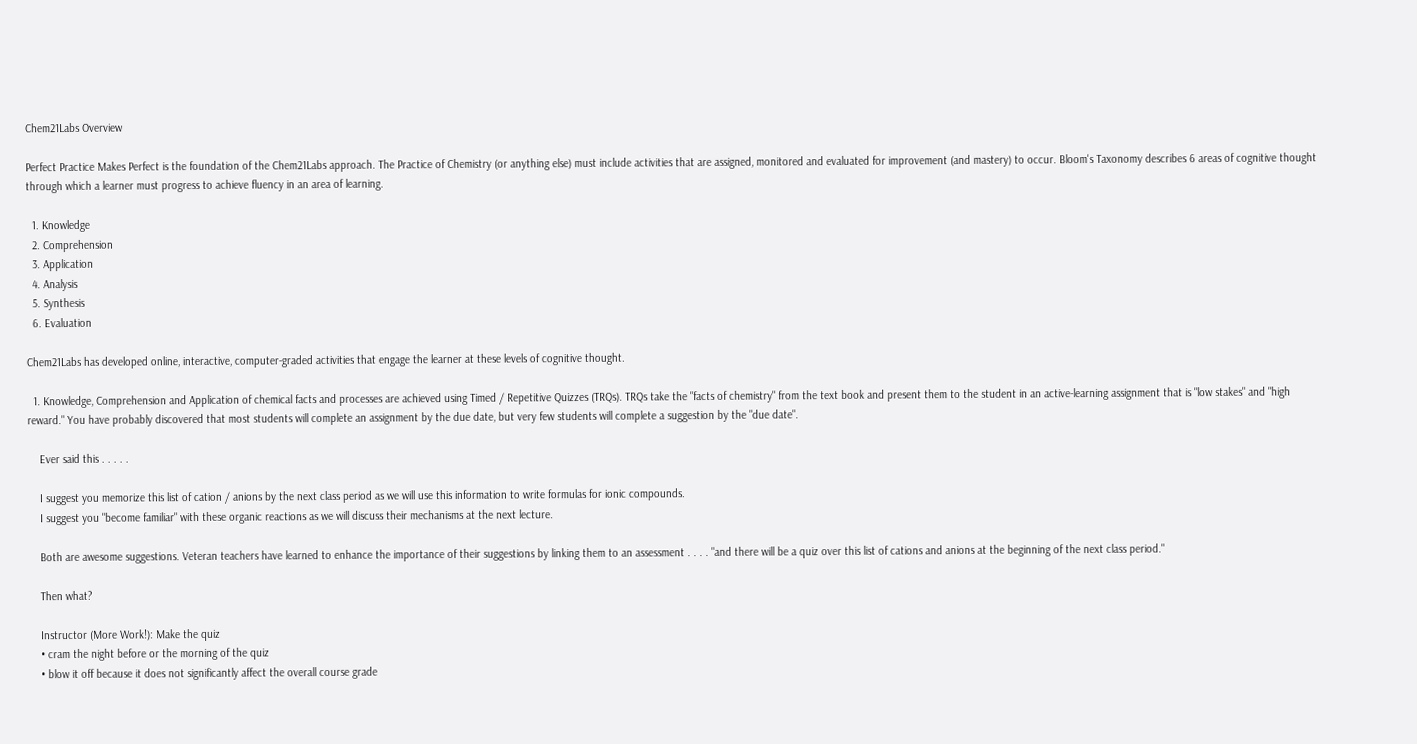Chem21Labs Overview

Perfect Practice Makes Perfect is the foundation of the Chem21Labs approach. The Practice of Chemistry (or anything else) must include activities that are assigned, monitored and evaluated for improvement (and mastery) to occur. Bloom's Taxonomy describes 6 areas of cognitive thought through which a learner must progress to achieve fluency in an area of learning.

  1. Knowledge
  2. Comprehension
  3. Application
  4. Analysis
  5. Synthesis
  6. Evaluation

Chem21Labs has developed online, interactive, computer-graded activities that engage the learner at these levels of cognitive thought.

  1. Knowledge, Comprehension and Application of chemical facts and processes are achieved using Timed / Repetitive Quizzes (TRQs). TRQs take the "facts of chemistry" from the text book and present them to the student in an active-learning assignment that is "low stakes" and "high reward." You have probably discovered that most students will complete an assignment by the due date, but very few students will complete a suggestion by the "due date".

    Ever said this . . . . .

    I suggest you memorize this list of cation / anions by the next class period as we will use this information to write formulas for ionic compounds.
    I suggest you "become familiar" with these organic reactions as we will discuss their mechanisms at the next lecture.

    Both are awesome suggestions. Veteran teachers have learned to enhance the importance of their suggestions by linking them to an assessment . . . . "and there will be a quiz over this list of cations and anions at the beginning of the next class period."

    Then what?

    Instructor (More Work!): Make the quiz
    • cram the night before or the morning of the quiz
    • blow it off because it does not significantly affect the overall course grade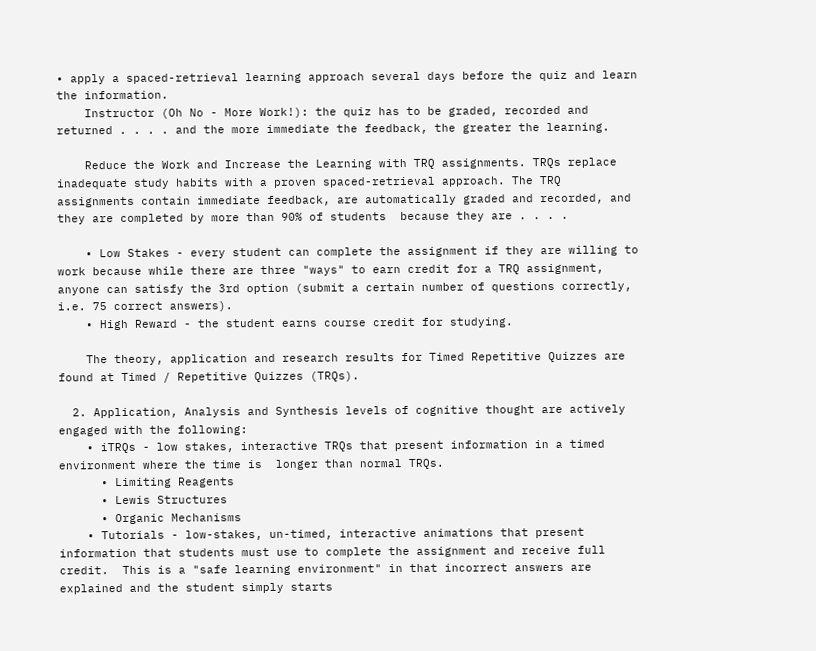• apply a spaced-retrieval learning approach several days before the quiz and learn the information.
    Instructor (Oh No - More Work!): the quiz has to be graded, recorded and returned . . . . and the more immediate the feedback, the greater the learning.

    Reduce the Work and Increase the Learning with TRQ assignments. TRQs replace inadequate study habits with a proven spaced-retrieval approach. The TRQ assignments contain immediate feedback, are automatically graded and recorded, and  they are completed by more than 90% of students  because they are . . . .

    • Low Stakes - every student can complete the assignment if they are willing to work because while there are three "ways" to earn credit for a TRQ assignment, anyone can satisfy the 3rd option (submit a certain number of questions correctly, i.e. 75 correct answers).
    • High Reward - the student earns course credit for studying.

    The theory, application and research results for Timed Repetitive Quizzes are found at Timed / Repetitive Quizzes (TRQs).

  2. Application, Analysis and Synthesis levels of cognitive thought are actively engaged with the following:
    • iTRQs - low stakes, interactive TRQs that present information in a timed environment where the time is  longer than normal TRQs.
      • Limiting Reagents
      • Lewis Structures
      • Organic Mechanisms
    • Tutorials - low-stakes, un-timed, interactive animations that present information that students must use to complete the assignment and receive full credit.  This is a "safe learning environment" in that incorrect answers are explained and the student simply starts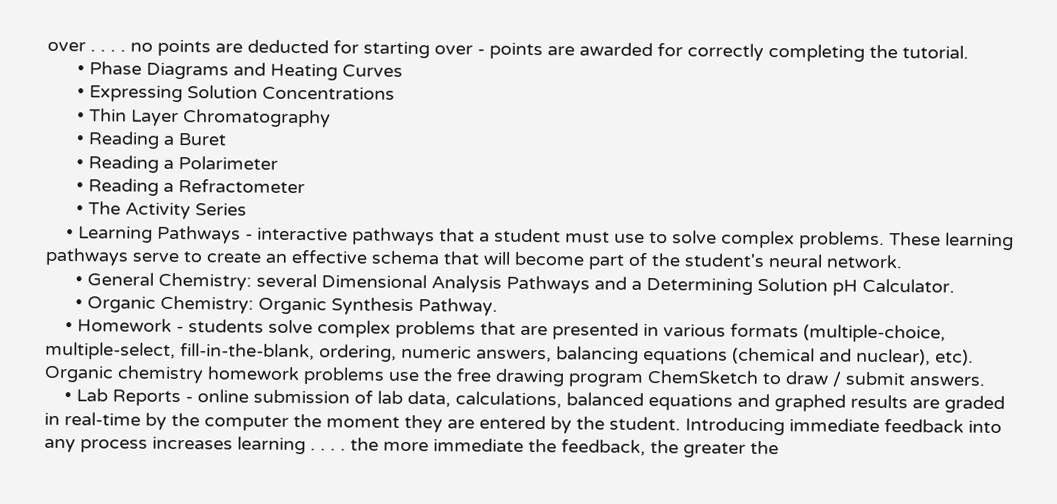over . . . . no points are deducted for starting over - points are awarded for correctly completing the tutorial.
      • Phase Diagrams and Heating Curves
      • Expressing Solution Concentrations
      • Thin Layer Chromatography
      • Reading a Buret
      • Reading a Polarimeter
      • Reading a Refractometer
      • The Activity Series
    • Learning Pathways - interactive pathways that a student must use to solve complex problems. These learning pathways serve to create an effective schema that will become part of the student's neural network.
      • General Chemistry: several Dimensional Analysis Pathways and a Determining Solution pH Calculator.
      • Organic Chemistry: Organic Synthesis Pathway.
    • Homework - students solve complex problems that are presented in various formats (multiple-choice, multiple-select, fill-in-the-blank, ordering, numeric answers, balancing equations (chemical and nuclear), etc). Organic chemistry homework problems use the free drawing program ChemSketch to draw / submit answers.
    • Lab Reports - online submission of lab data, calculations, balanced equations and graphed results are graded in real-time by the computer the moment they are entered by the student. Introducing immediate feedback into any process increases learning . . . . the more immediate the feedback, the greater the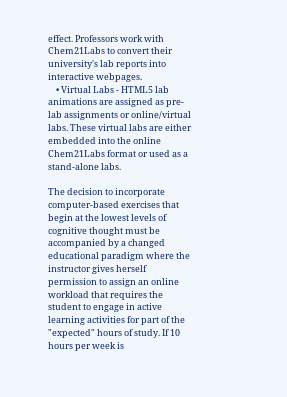effect. Professors work with Chem21Labs to convert their university's lab reports into interactive webpages.
    • Virtual Labs - HTML5 lab animations are assigned as pre-lab assignments or online/virtual labs. These virtual labs are either embedded into the online Chem21Labs format or used as a stand-alone labs.

The decision to incorporate computer-based exercises that begin at the lowest levels of cognitive thought must be accompanied by a changed educational paradigm where the instructor gives herself permission to assign an online workload that requires the student to engage in active learning activities for part of the "expected" hours of study. If 10 hours per week is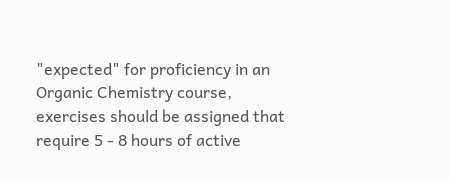"expected" for proficiency in an Organic Chemistry course, exercises should be assigned that require 5 - 8 hours of active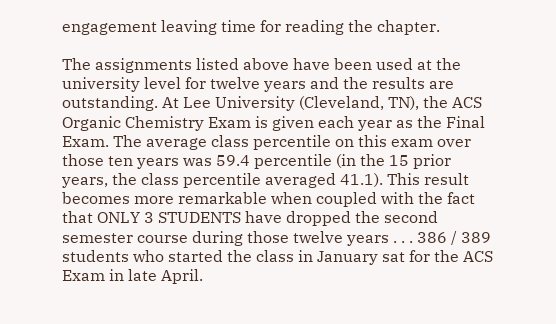engagement leaving time for reading the chapter.

The assignments listed above have been used at the university level for twelve years and the results are outstanding. At Lee University (Cleveland, TN), the ACS Organic Chemistry Exam is given each year as the Final Exam. The average class percentile on this exam over those ten years was 59.4 percentile (in the 15 prior years, the class percentile averaged 41.1). This result becomes more remarkable when coupled with the fact that ONLY 3 STUDENTS have dropped the second semester course during those twelve years . . . 386 / 389 students who started the class in January sat for the ACS Exam in late April.